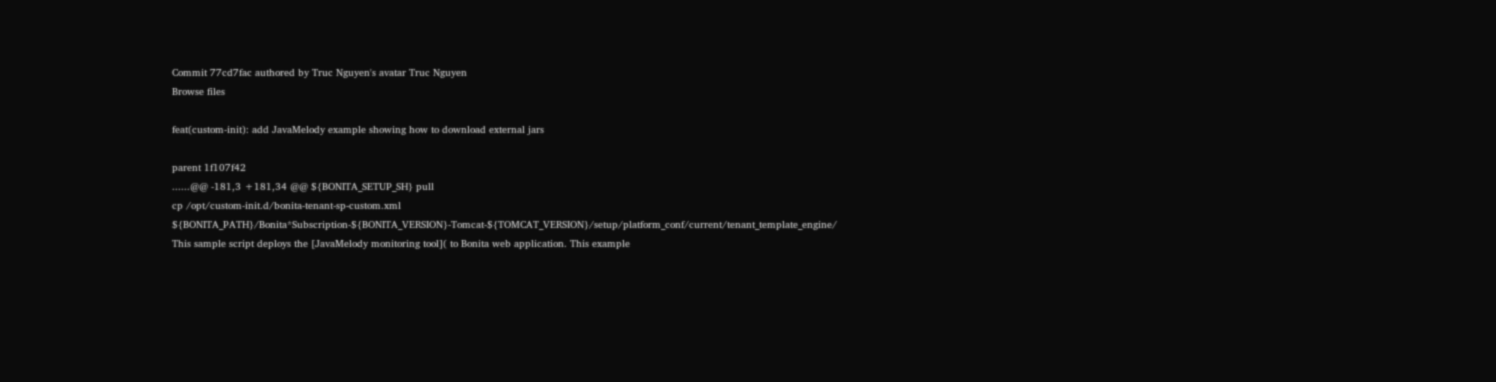Commit 77cd7fac authored by Truc Nguyen's avatar Truc Nguyen
Browse files

feat(custom-init): add JavaMelody example showing how to download external jars

parent 1f107f42
......@@ -181,3 +181,34 @@ ${BONITA_SETUP_SH} pull
cp /opt/custom-init.d/bonita-tenant-sp-custom.xml ${BONITA_PATH}/Bonita*Subscription-${BONITA_VERSION}-Tomcat-${TOMCAT_VERSION}/setup/platform_conf/current/tenant_template_engine/
This sample script deploys the [JavaMelody monitoring tool]( to Bonita web application. This example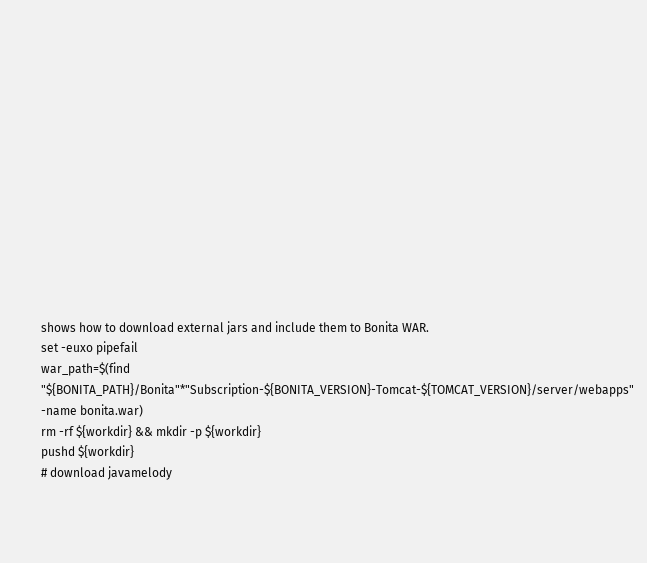shows how to download external jars and include them to Bonita WAR.
set -euxo pipefail
war_path=$(find "${BONITA_PATH}/Bonita"*"Subscription-${BONITA_VERSION}-Tomcat-${TOMCAT_VERSION}/server/webapps" -name bonita.war)
rm -rf ${workdir} && mkdir -p ${workdir}
pushd ${workdir}
# download javamelody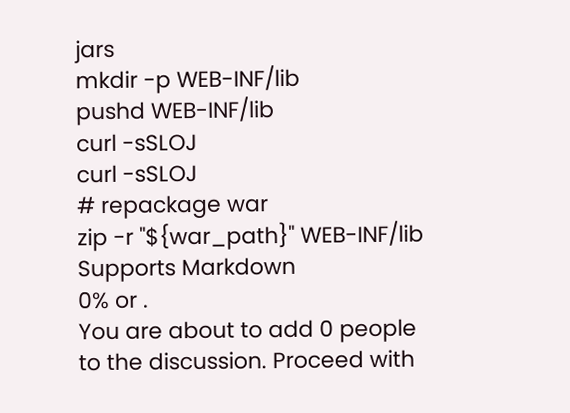jars
mkdir -p WEB-INF/lib
pushd WEB-INF/lib
curl -sSLOJ
curl -sSLOJ
# repackage war
zip -r "${war_path}" WEB-INF/lib
Supports Markdown
0% or .
You are about to add 0 people to the discussion. Proceed with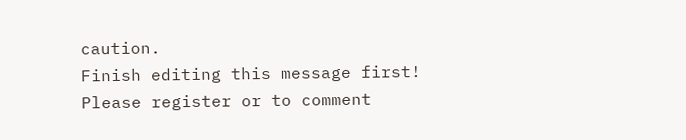caution.
Finish editing this message first!
Please register or to comment